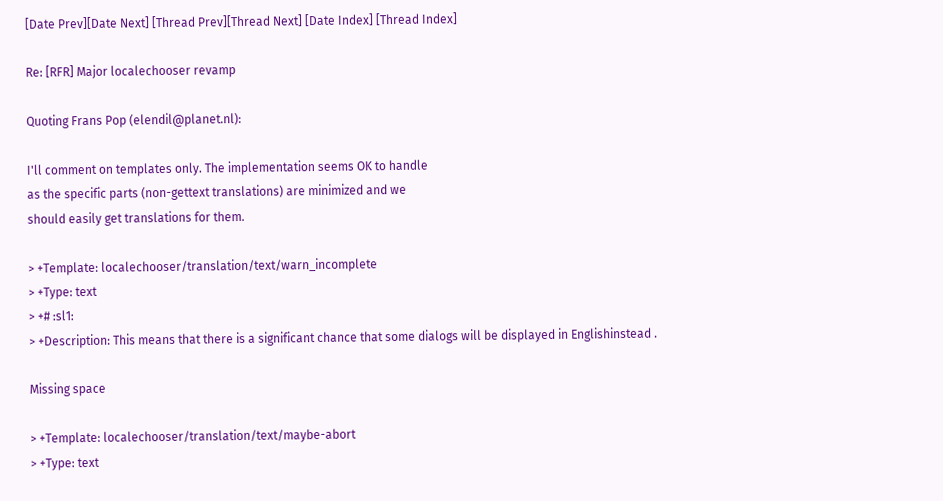[Date Prev][Date Next] [Thread Prev][Thread Next] [Date Index] [Thread Index]

Re: [RFR] Major localechooser revamp

Quoting Frans Pop (elendil@planet.nl):

I'll comment on templates only. The implementation seems OK to handle
as the specific parts (non-gettext translations) are minimized and we
should easily get translations for them.

> +Template: localechooser/translation/text/warn_incomplete
> +Type: text
> +# :sl1:
> +Description: This means that there is a significant chance that some dialogs will be displayed in Englishinstead .

Missing space

> +Template: localechooser/translation/text/maybe-abort
> +Type: text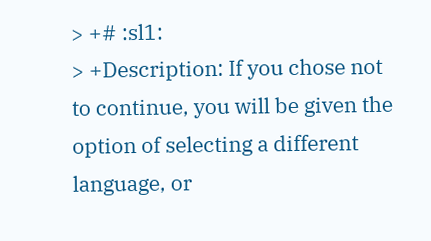> +# :sl1:
> +Description: If you chose not to continue, you will be given the option of selecting a different language, or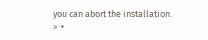you can abort the installation.
> +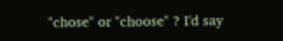"chose" or "choose" ? I'd say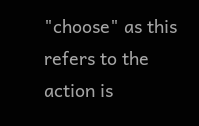"choose" as this refers to the action is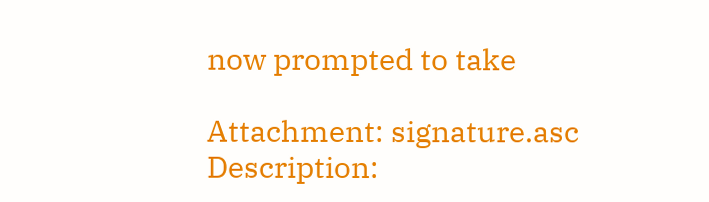now prompted to take

Attachment: signature.asc
Description: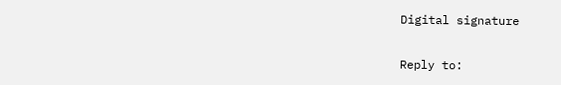Digital signature

Reply to: